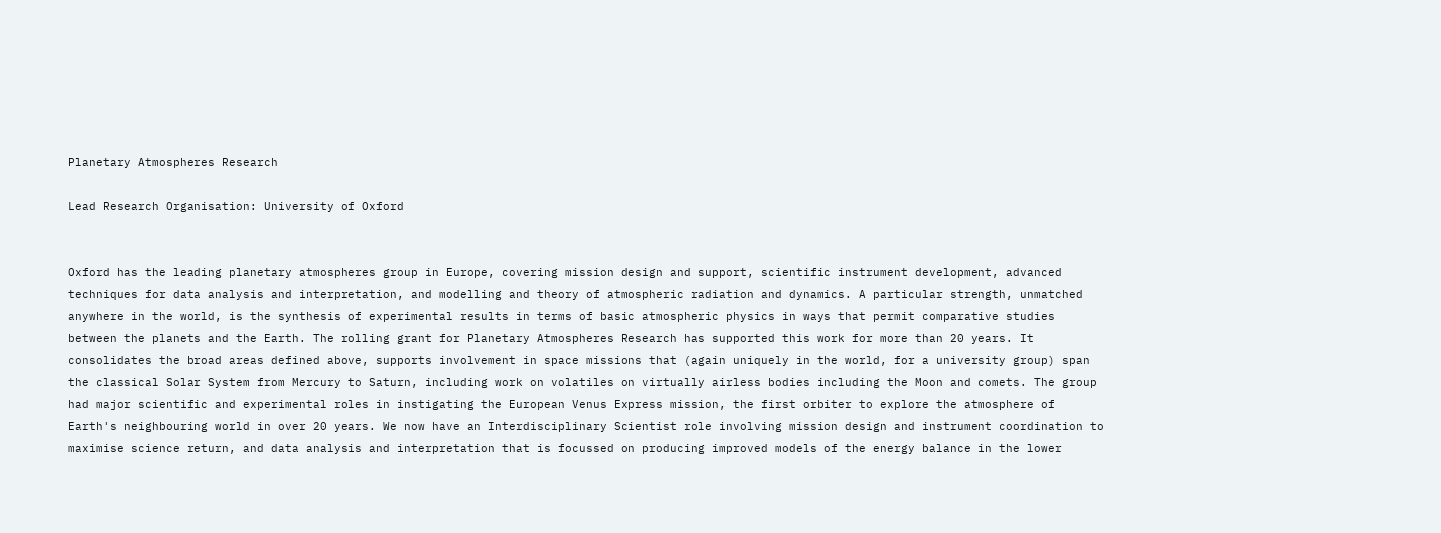Planetary Atmospheres Research

Lead Research Organisation: University of Oxford


Oxford has the leading planetary atmospheres group in Europe, covering mission design and support, scientific instrument development, advanced techniques for data analysis and interpretation, and modelling and theory of atmospheric radiation and dynamics. A particular strength, unmatched anywhere in the world, is the synthesis of experimental results in terms of basic atmospheric physics in ways that permit comparative studies between the planets and the Earth. The rolling grant for Planetary Atmospheres Research has supported this work for more than 20 years. It consolidates the broad areas defined above, supports involvement in space missions that (again uniquely in the world, for a university group) span the classical Solar System from Mercury to Saturn, including work on volatiles on virtually airless bodies including the Moon and comets. The group had major scientific and experimental roles in instigating the European Venus Express mission, the first orbiter to explore the atmosphere of Earth's neighbouring world in over 20 years. We now have an Interdisciplinary Scientist role involving mission design and instrument coordination to maximise science return, and data analysis and interpretation that is focussed on producing improved models of the energy balance in the lower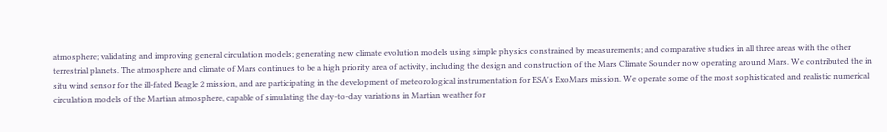atmosphere; validating and improving general circulation models; generating new climate evolution models using simple physics constrained by measurements; and comparative studies in all three areas with the other terrestrial planets. The atmosphere and climate of Mars continues to be a high priority area of activity, including the design and construction of the Mars Climate Sounder now operating around Mars. We contributed the in situ wind sensor for the ill-fated Beagle 2 mission, and are participating in the development of meteorological instrumentation for ESA's ExoMars mission. We operate some of the most sophisticated and realistic numerical circulation models of the Martian atmosphere, capable of simulating the day-to-day variations in Martian weather for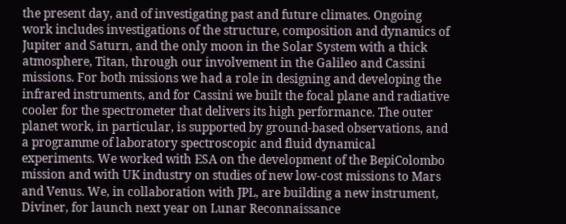the present day, and of investigating past and future climates. Ongoing work includes investigations of the structure, composition and dynamics of Jupiter and Saturn, and the only moon in the Solar System with a thick atmosphere, Titan, through our involvement in the Galileo and Cassini missions. For both missions we had a role in designing and developing the infrared instruments, and for Cassini we built the focal plane and radiative cooler for the spectrometer that delivers its high performance. The outer planet work, in particular, is supported by ground-based observations, and a programme of laboratory spectroscopic and fluid dynamical experiments. We worked with ESA on the development of the BepiColombo mission and with UK industry on studies of new low-cost missions to Mars and Venus. We, in collaboration with JPL, are building a new instrument, Diviner, for launch next year on Lunar Reconnaissance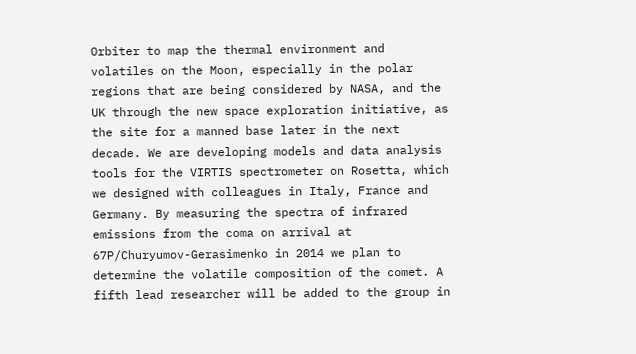Orbiter to map the thermal environment and volatiles on the Moon, especially in the polar regions that are being considered by NASA, and the UK through the new space exploration initiative, as the site for a manned base later in the next decade. We are developing models and data analysis tools for the VIRTIS spectrometer on Rosetta, which we designed with colleagues in Italy, France and Germany. By measuring the spectra of infrared emissions from the coma on arrival at 67P/Churyumov-Gerasimenko in 2014 we plan to determine the volatile composition of the comet. A fifth lead researcher will be added to the group in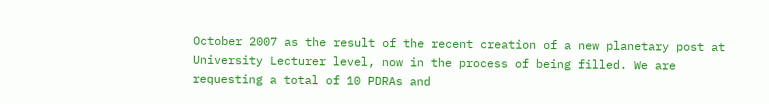October 2007 as the result of the recent creation of a new planetary post at University Lecturer level, now in the process of being filled. We are requesting a total of 10 PDRAs and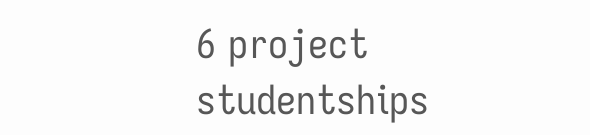6 project studentships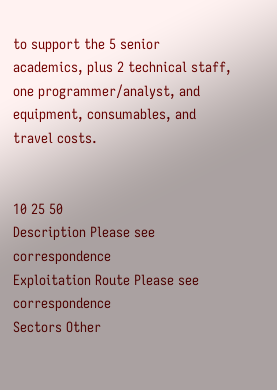to support the 5 senior academics, plus 2 technical staff, one programmer/analyst, and equipment, consumables, and travel costs.


10 25 50
Description Please see correspondence
Exploitation Route Please see correspondence
Sectors Other